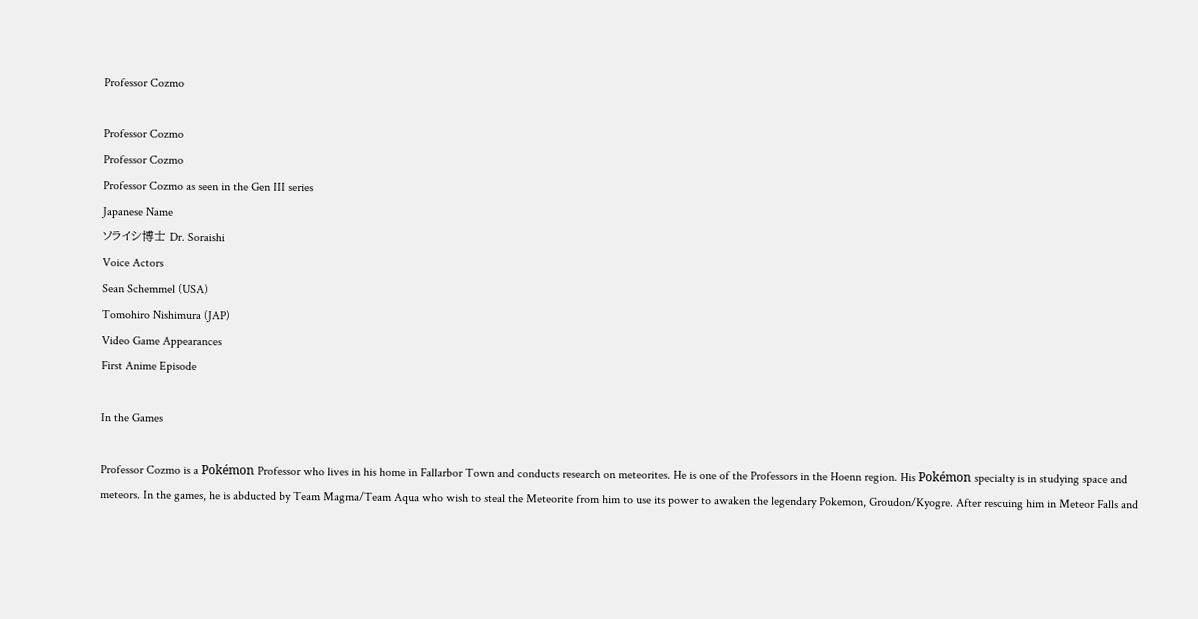Professor Cozmo

Professor Cozmo
Professor Cozmo
Professor Cozmo as seen in the Gen III series
Japanese Name
ソライシ博士 Dr. Soraishi
Voice Actors
Sean Schemmel (USA)
Tomohiro Nishimura (JAP)
Video Game Appearances
First Anime Episode

In the Games

Professor Cozmo is a Pokémon Professor who lives in his home in Fallarbor Town and conducts research on meteorites. He is one of the Professors in the Hoenn region. His Pokémon specialty is in studying space and meteors. In the games, he is abducted by Team Magma/Team Aqua who wish to steal the Meteorite from him to use its power to awaken the legendary Pokemon, Groudon/Kyogre. After rescuing him in Meteor Falls and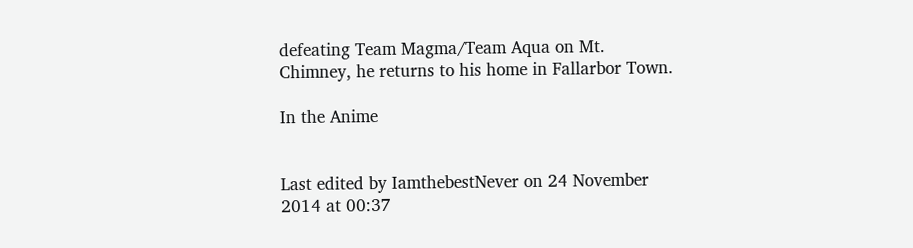defeating Team Magma/Team Aqua on Mt. Chimney, he returns to his home in Fallarbor Town.

In the Anime


Last edited by IamthebestNever on 24 November 2014 at 00:37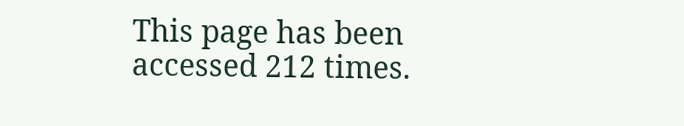This page has been accessed 212 times.